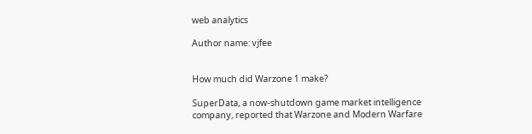web analytics

Author name: vjfee


How much did Warzone 1 make?

SuperData, a now-shutdown game market intelligence company, reported that Warzone and Modern Warfare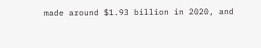made around $1.93 billion in 2020, and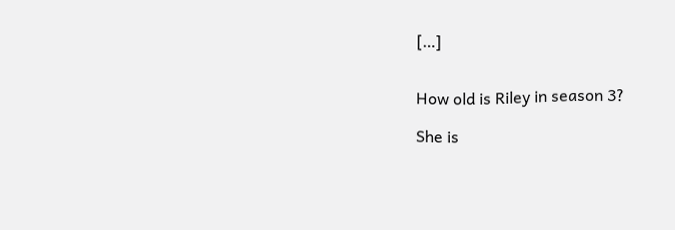[…]


How old is Riley in season 3?

She is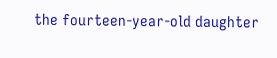the fourteen-year-old daughter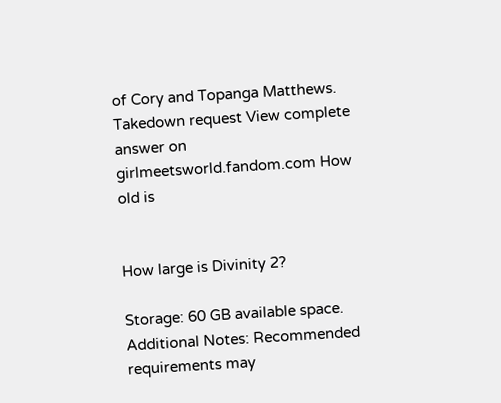of Cory and Topanga Matthews. Takedown request View complete answer on girlmeetsworld.fandom.com How old is


How large is Divinity 2?

Storage: 60 GB available space. Additional Notes: Recommended requirements may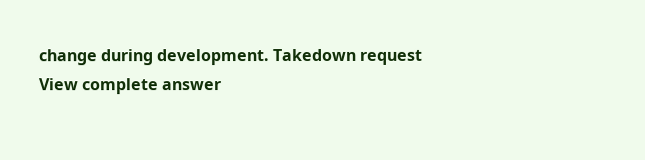change during development. Takedown request View complete answer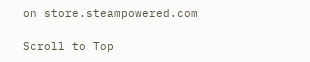on store.steampowered.com

Scroll to Top